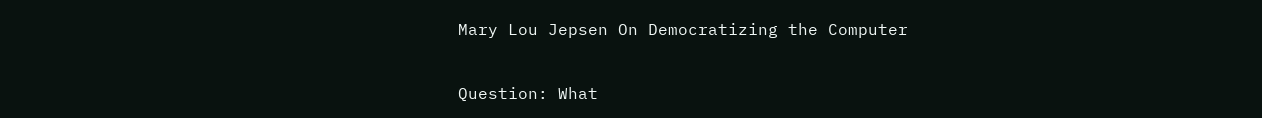Mary Lou Jepsen On Democratizing the Computer

Question: What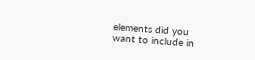elements did you want to include in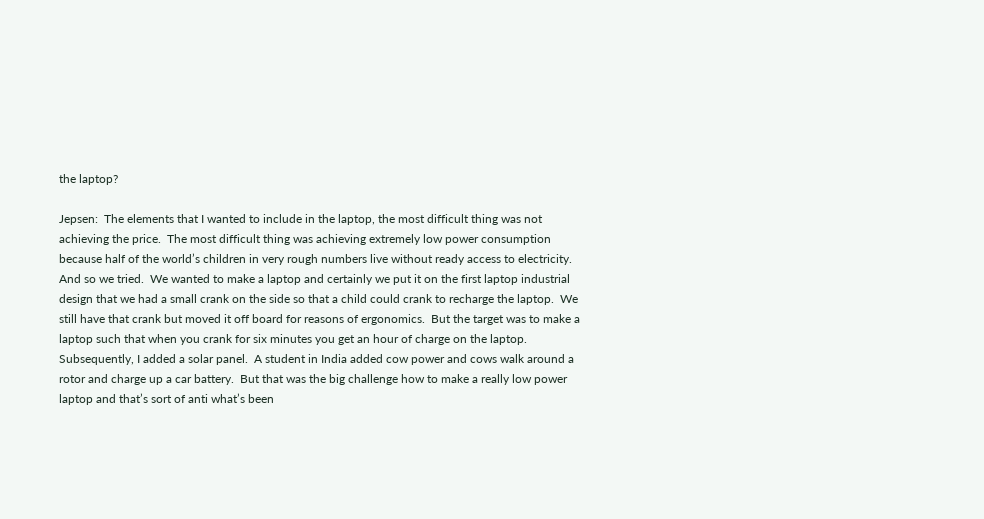the laptop?

Jepsen:  The elements that I wanted to include in the laptop, the most difficult thing was not achieving the price.  The most difficult thing was achieving extremely low power consumption because half of the world’s children in very rough numbers live without ready access to electricity.  And so we tried.  We wanted to make a laptop and certainly we put it on the first laptop industrial design that we had a small crank on the side so that a child could crank to recharge the laptop.  We still have that crank but moved it off board for reasons of ergonomics.  But the target was to make a laptop such that when you crank for six minutes you get an hour of charge on the laptop.  Subsequently, I added a solar panel.  A student in India added cow power and cows walk around a rotor and charge up a car battery.  But that was the big challenge how to make a really low power laptop and that’s sort of anti what’s been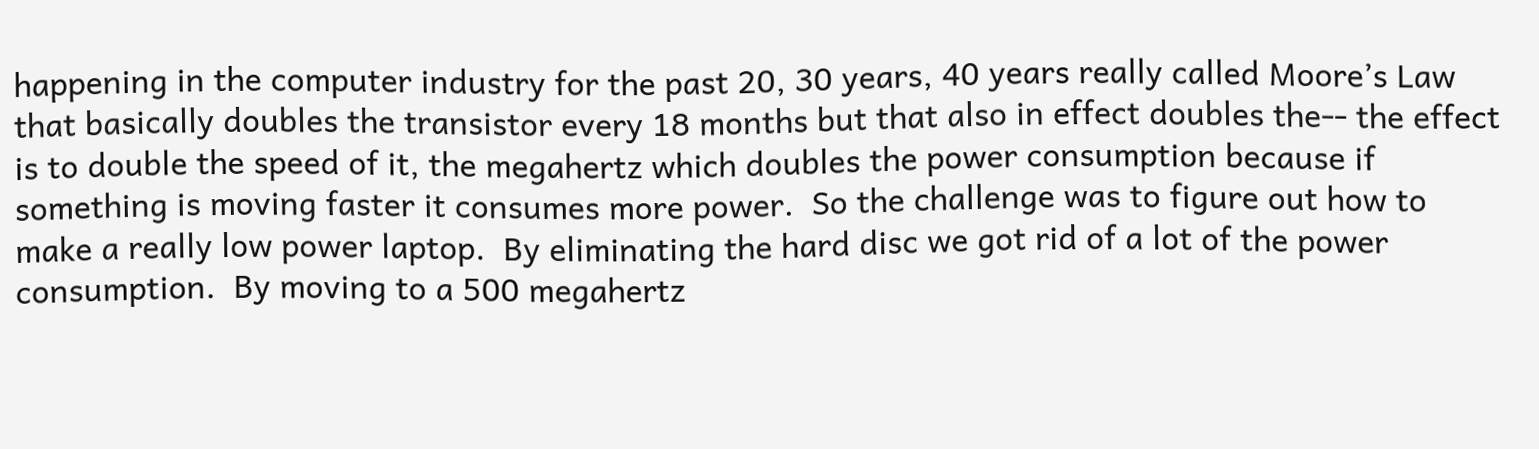happening in the computer industry for the past 20, 30 years, 40 years really called Moore’s Law that basically doubles the transistor every 18 months but that also in effect doubles the-- the effect is to double the speed of it, the megahertz which doubles the power consumption because if something is moving faster it consumes more power.  So the challenge was to figure out how to make a really low power laptop.  By eliminating the hard disc we got rid of a lot of the power consumption.  By moving to a 500 megahertz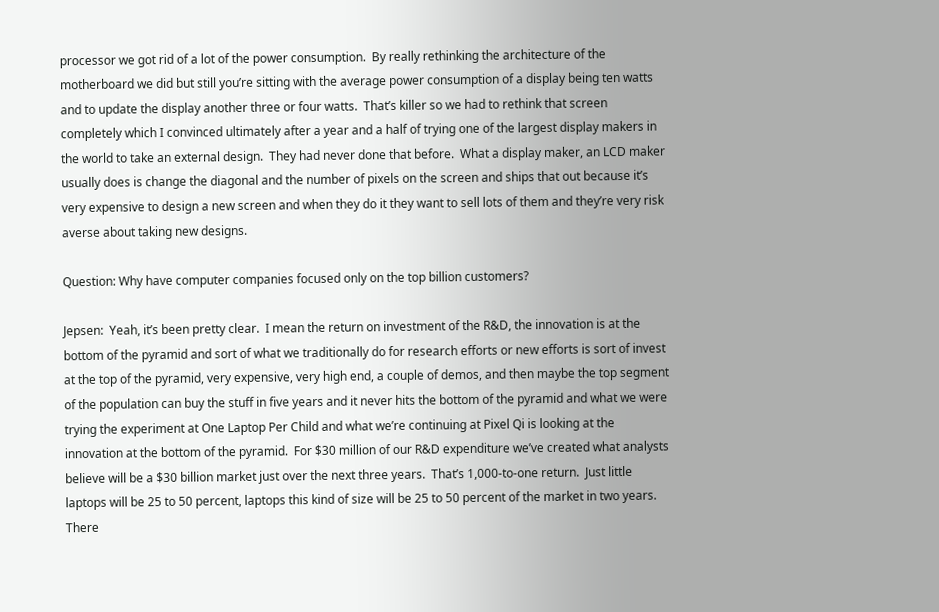processor we got rid of a lot of the power consumption.  By really rethinking the architecture of the motherboard we did but still you’re sitting with the average power consumption of a display being ten watts and to update the display another three or four watts.  That’s killer so we had to rethink that screen completely which I convinced ultimately after a year and a half of trying one of the largest display makers in the world to take an external design.  They had never done that before.  What a display maker, an LCD maker usually does is change the diagonal and the number of pixels on the screen and ships that out because it’s very expensive to design a new screen and when they do it they want to sell lots of them and they’re very risk averse about taking new designs.

Question: Why have computer companies focused only on the top billion customers?

Jepsen:  Yeah, it’s been pretty clear.  I mean the return on investment of the R&D, the innovation is at the bottom of the pyramid and sort of what we traditionally do for research efforts or new efforts is sort of invest at the top of the pyramid, very expensive, very high end, a couple of demos, and then maybe the top segment of the population can buy the stuff in five years and it never hits the bottom of the pyramid and what we were trying the experiment at One Laptop Per Child and what we’re continuing at Pixel Qi is looking at the innovation at the bottom of the pyramid.  For $30 million of our R&D expenditure we’ve created what analysts believe will be a $30 billion market just over the next three years.  That’s 1,000-to-one return.  Just little laptops will be 25 to 50 percent, laptops this kind of size will be 25 to 50 percent of the market in two years.  There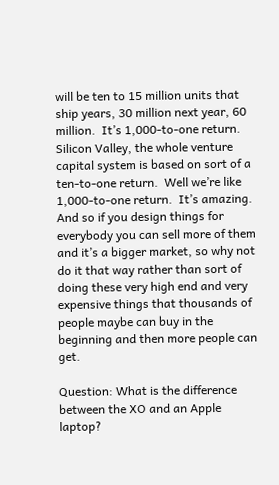will be ten to 15 million units that ship years, 30 million next year, 60 million.  It’s 1,000-to-one return.  Silicon Valley, the whole venture capital system is based on sort of a ten-to-one return.  Well we’re like 1,000-to-one return.  It’s amazing.  And so if you design things for everybody you can sell more of them and it’s a bigger market, so why not do it that way rather than sort of doing these very high end and very expensive things that thousands of people maybe can buy in the beginning and then more people can get.

Question: What is the difference between the XO and an Apple laptop?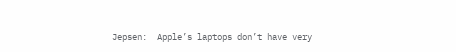Jepsen:  Apple’s laptops don’t have very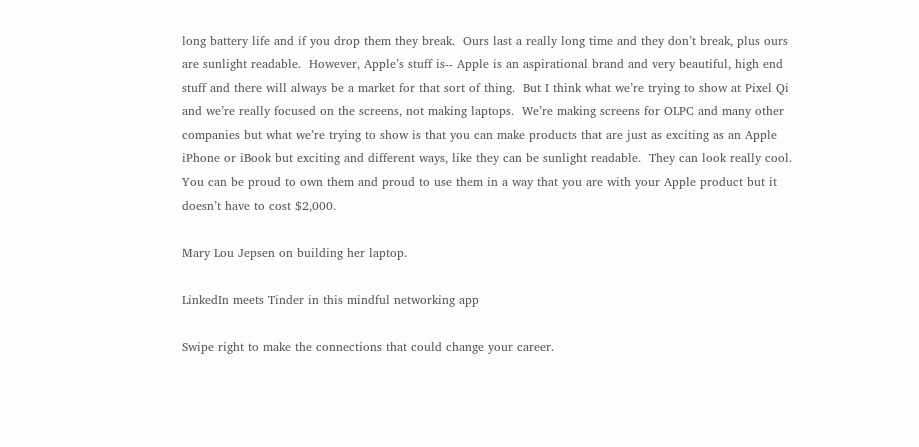long battery life and if you drop them they break.  Ours last a really long time and they don’t break, plus ours are sunlight readable.  However, Apple’s stuff is-- Apple is an aspirational brand and very beautiful, high end stuff and there will always be a market for that sort of thing.  But I think what we’re trying to show at Pixel Qi and we’re really focused on the screens, not making laptops.  We’re making screens for OLPC and many other companies but what we’re trying to show is that you can make products that are just as exciting as an Apple iPhone or iBook but exciting and different ways, like they can be sunlight readable.  They can look really cool.  You can be proud to own them and proud to use them in a way that you are with your Apple product but it doesn’t have to cost $2,000.

Mary Lou Jepsen on building her laptop.

LinkedIn meets Tinder in this mindful networking app

Swipe right to make the connections that could change your career.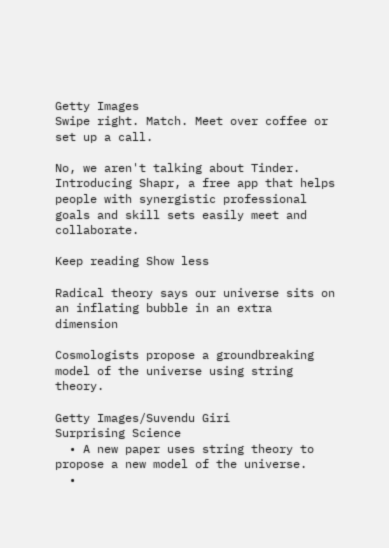Getty Images
Swipe right. Match. Meet over coffee or set up a call.

No, we aren't talking about Tinder. Introducing Shapr, a free app that helps people with synergistic professional goals and skill sets easily meet and collaborate.

Keep reading Show less

Radical theory says our universe sits on an inflating bubble in an extra dimension

Cosmologists propose a groundbreaking model of the universe using string theory.

Getty Images/Suvendu Giri
Surprising Science
  • A new paper uses string theory to propose a new model of the universe.
  •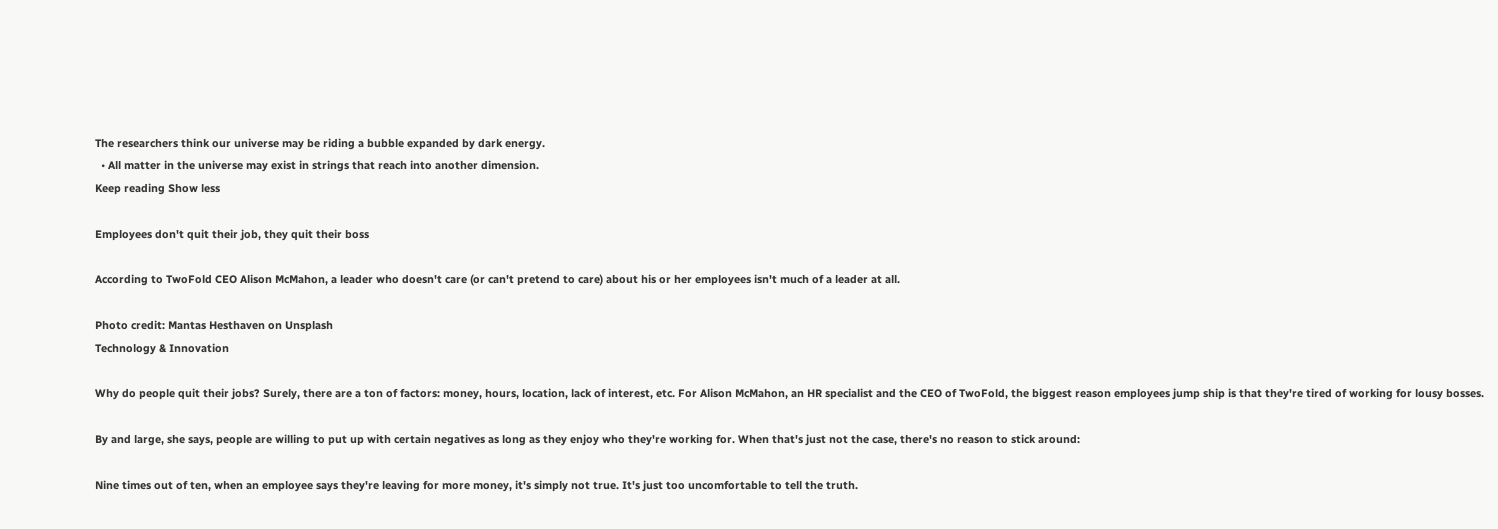The researchers think our universe may be riding a bubble expanded by dark energy.
  • All matter in the universe may exist in strings that reach into another dimension.
Keep reading Show less

Employees don't quit their job, they quit their boss

According to TwoFold CEO Alison McMahon, a leader who doesn't care (or can't pretend to care) about his or her employees isn't much of a leader at all.

Photo credit: Mantas Hesthaven on Unsplash
Technology & Innovation

Why do people quit their jobs? Surely, there are a ton of factors: money, hours, location, lack of interest, etc. For Alison McMahon, an HR specialist and the CEO of TwoFold, the biggest reason employees jump ship is that they're tired of working for lousy bosses.

By and large, she says, people are willing to put up with certain negatives as long as they enjoy who they're working for. When that's just not the case, there's no reason to stick around:

Nine times out of ten, when an employee says they're leaving for more money, it's simply not true. It's just too uncomfortable to tell the truth.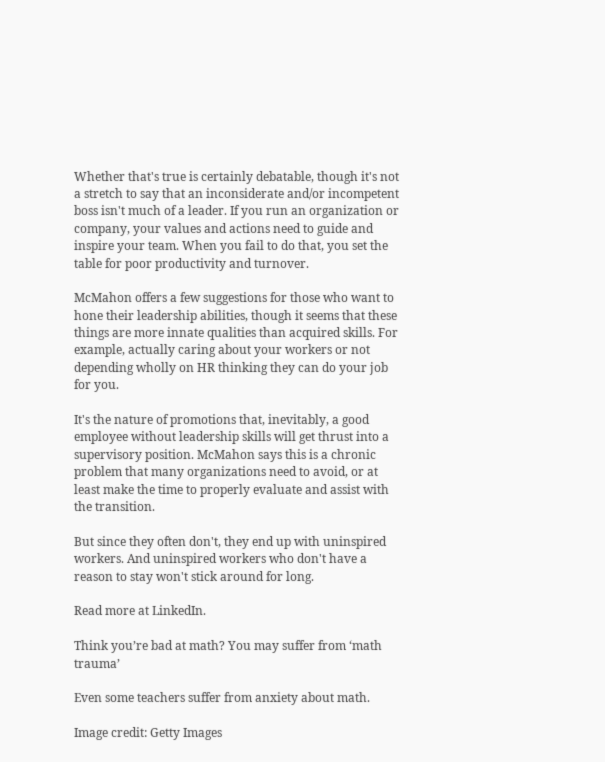Whether that's true is certainly debatable, though it's not a stretch to say that an inconsiderate and/or incompetent boss isn't much of a leader. If you run an organization or company, your values and actions need to guide and inspire your team. When you fail to do that, you set the table for poor productivity and turnover.

McMahon offers a few suggestions for those who want to hone their leadership abilities, though it seems that these things are more innate qualities than acquired skills. For example, actually caring about your workers or not depending wholly on HR thinking they can do your job for you.

It's the nature of promotions that, inevitably, a good employee without leadership skills will get thrust into a supervisory position. McMahon says this is a chronic problem that many organizations need to avoid, or at least make the time to properly evaluate and assist with the transition.

But since they often don't, they end up with uninspired workers. And uninspired workers who don't have a reason to stay won't stick around for long.

Read more at LinkedIn.

Think you’re bad at math? You may suffer from ‘math trauma’

Even some teachers suffer from anxiety about math.

Image credit: Getty Images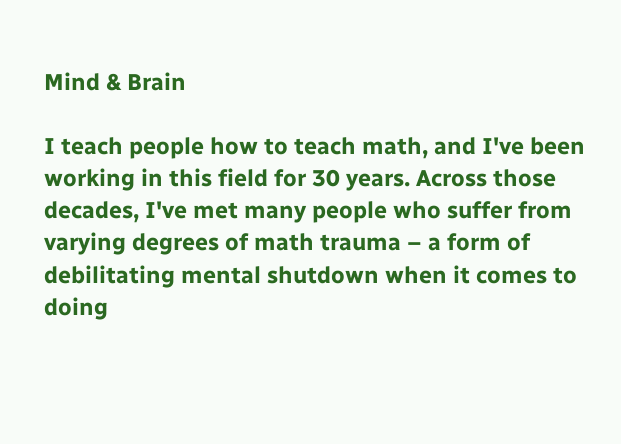Mind & Brain

I teach people how to teach math, and I've been working in this field for 30 years. Across those decades, I've met many people who suffer from varying degrees of math trauma – a form of debilitating mental shutdown when it comes to doing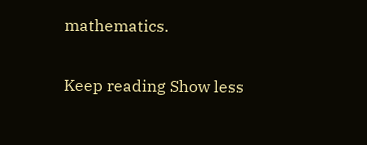mathematics.

Keep reading Show less